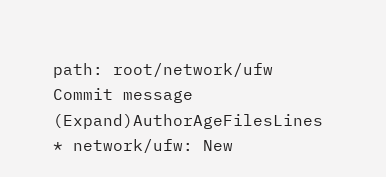path: root/network/ufw
Commit message (Expand)AuthorAgeFilesLines
* network/ufw: New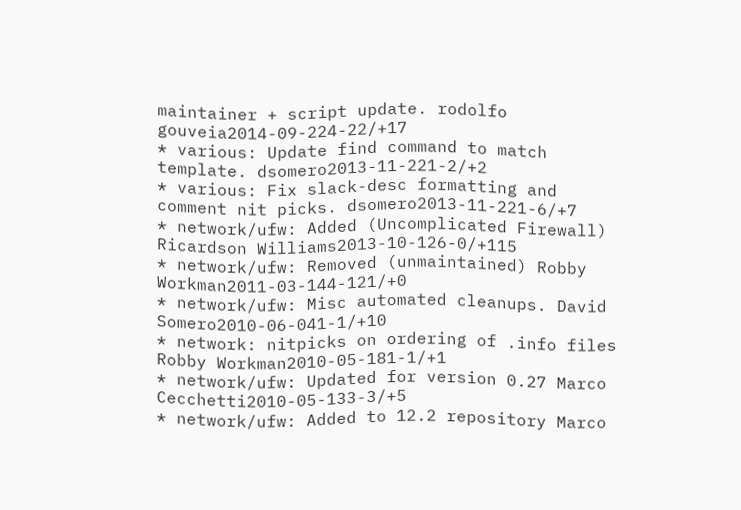maintainer + script update. rodolfo gouveia2014-09-224-22/+17
* various: Update find command to match template. dsomero2013-11-221-2/+2
* various: Fix slack-desc formatting and comment nit picks. dsomero2013-11-221-6/+7
* network/ufw: Added (Uncomplicated Firewall) Ricardson Williams2013-10-126-0/+115
* network/ufw: Removed (unmaintained) Robby Workman2011-03-144-121/+0
* network/ufw: Misc automated cleanups. David Somero2010-06-041-1/+10
* network: nitpicks on ordering of .info files Robby Workman2010-05-181-1/+1
* network/ufw: Updated for version 0.27 Marco Cecchetti2010-05-133-3/+5
* network/ufw: Added to 12.2 repository Marco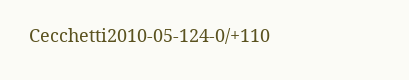Cecchetti2010-05-124-0/+110